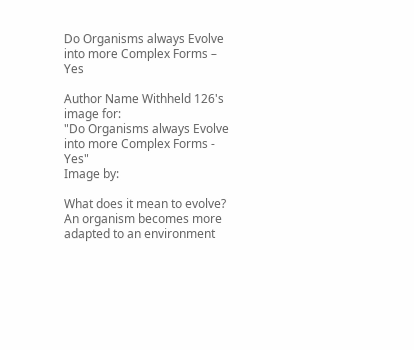Do Organisms always Evolve into more Complex Forms – Yes

Author Name Withheld 126's image for:
"Do Organisms always Evolve into more Complex Forms - Yes"
Image by:

What does it mean to evolve? An organism becomes more adapted to an environment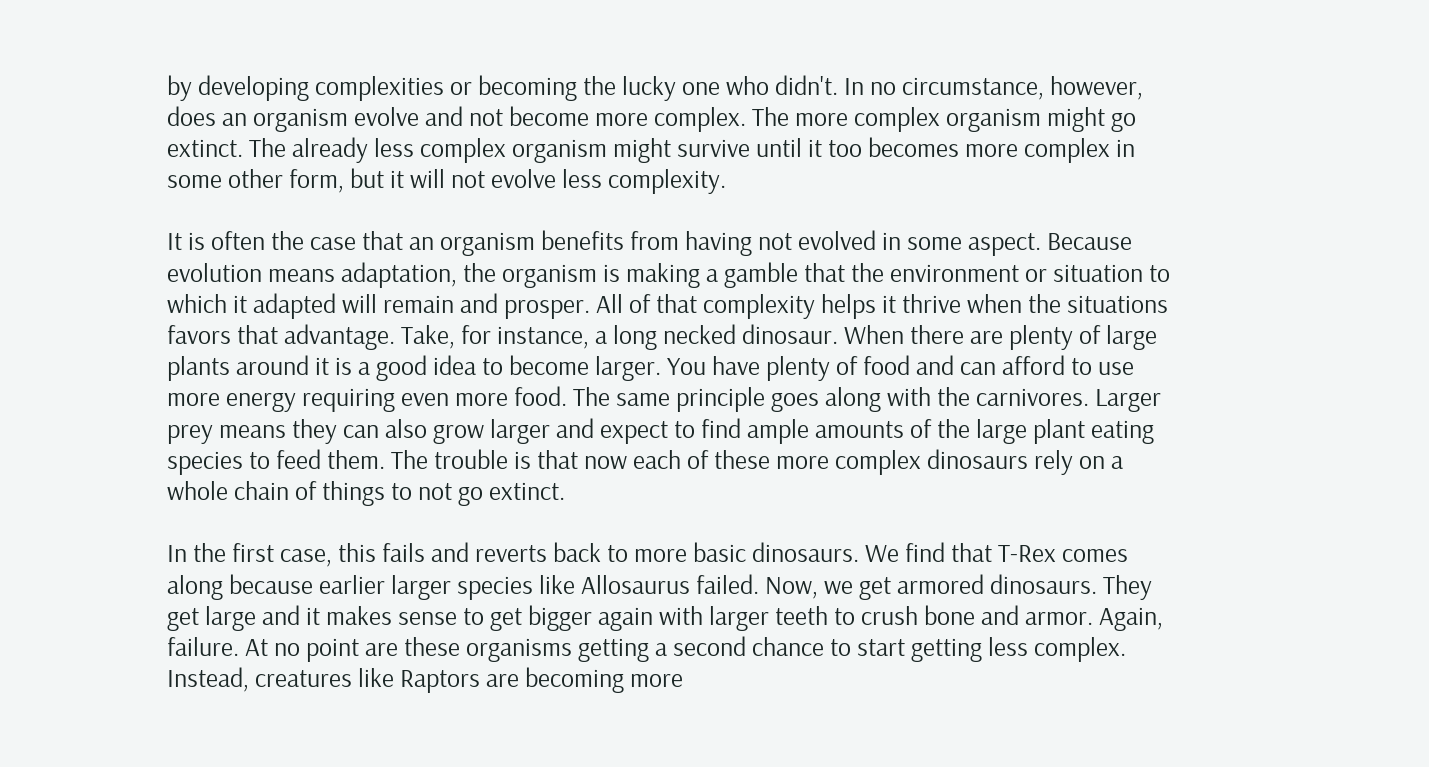by developing complexities or becoming the lucky one who didn't. In no circumstance, however, does an organism evolve and not become more complex. The more complex organism might go extinct. The already less complex organism might survive until it too becomes more complex in some other form, but it will not evolve less complexity.

It is often the case that an organism benefits from having not evolved in some aspect. Because evolution means adaptation, the organism is making a gamble that the environment or situation to which it adapted will remain and prosper. All of that complexity helps it thrive when the situations favors that advantage. Take, for instance, a long necked dinosaur. When there are plenty of large plants around it is a good idea to become larger. You have plenty of food and can afford to use more energy requiring even more food. The same principle goes along with the carnivores. Larger prey means they can also grow larger and expect to find ample amounts of the large plant eating species to feed them. The trouble is that now each of these more complex dinosaurs rely on a whole chain of things to not go extinct.

In the first case, this fails and reverts back to more basic dinosaurs. We find that T-Rex comes along because earlier larger species like Allosaurus failed. Now, we get armored dinosaurs. They get large and it makes sense to get bigger again with larger teeth to crush bone and armor. Again, failure. At no point are these organisms getting a second chance to start getting less complex. Instead, creatures like Raptors are becoming more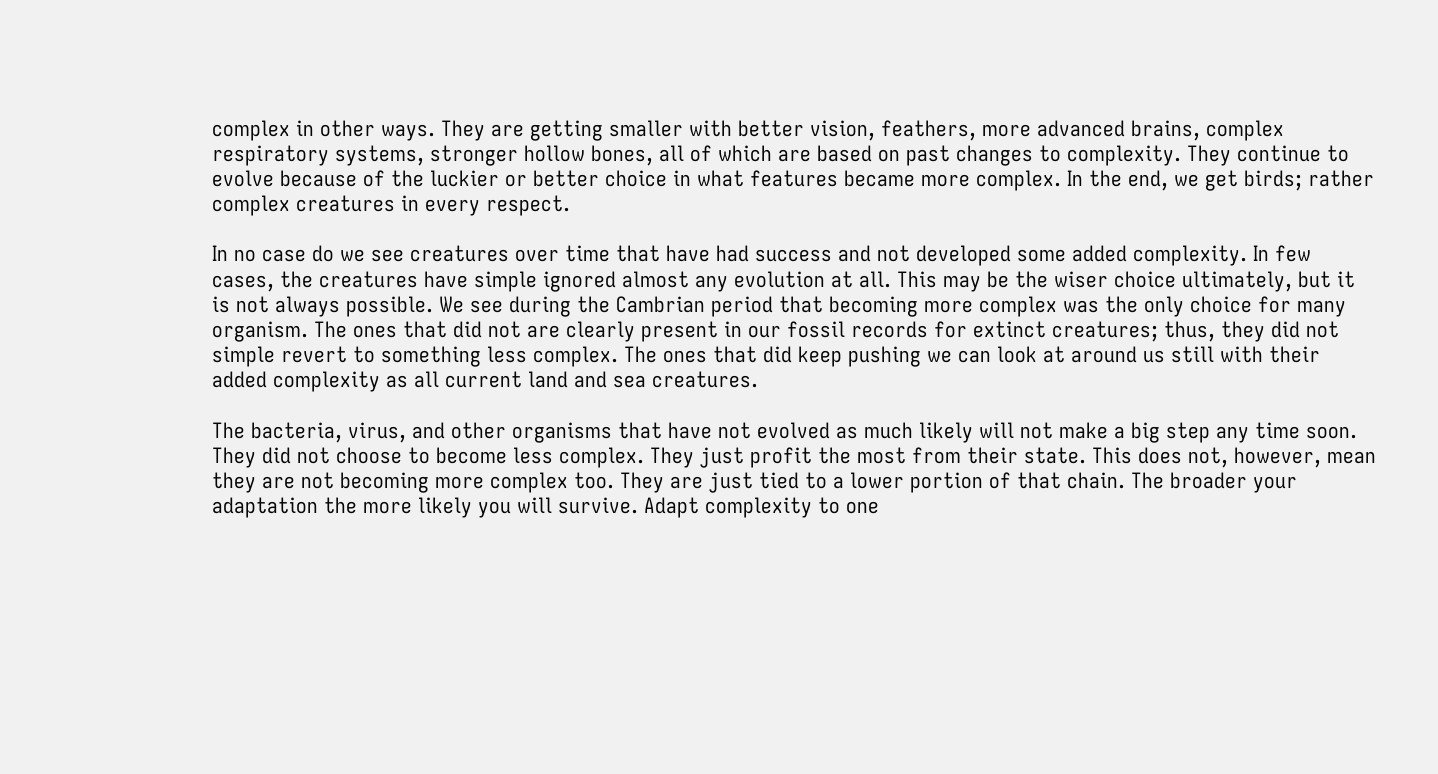complex in other ways. They are getting smaller with better vision, feathers, more advanced brains, complex respiratory systems, stronger hollow bones, all of which are based on past changes to complexity. They continue to evolve because of the luckier or better choice in what features became more complex. In the end, we get birds; rather complex creatures in every respect.

In no case do we see creatures over time that have had success and not developed some added complexity. In few cases, the creatures have simple ignored almost any evolution at all. This may be the wiser choice ultimately, but it is not always possible. We see during the Cambrian period that becoming more complex was the only choice for many organism. The ones that did not are clearly present in our fossil records for extinct creatures; thus, they did not simple revert to something less complex. The ones that did keep pushing we can look at around us still with their added complexity as all current land and sea creatures.

The bacteria, virus, and other organisms that have not evolved as much likely will not make a big step any time soon. They did not choose to become less complex. They just profit the most from their state. This does not, however, mean they are not becoming more complex too. They are just tied to a lower portion of that chain. The broader your adaptation the more likely you will survive. Adapt complexity to one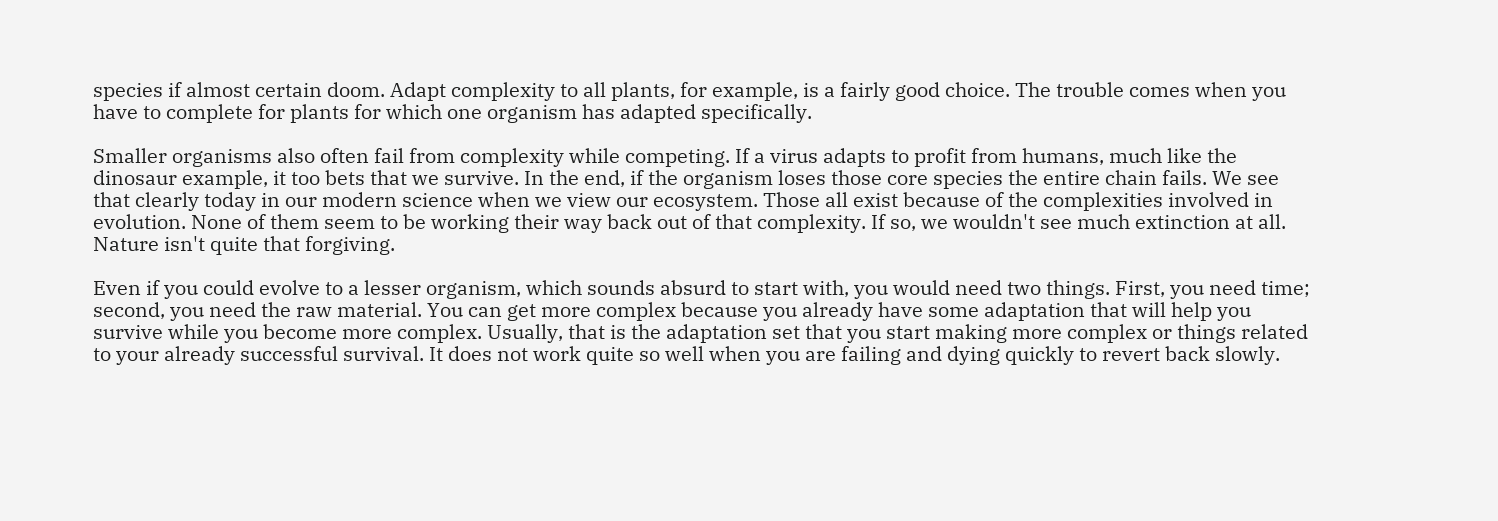species if almost certain doom. Adapt complexity to all plants, for example, is a fairly good choice. The trouble comes when you have to complete for plants for which one organism has adapted specifically.

Smaller organisms also often fail from complexity while competing. If a virus adapts to profit from humans, much like the dinosaur example, it too bets that we survive. In the end, if the organism loses those core species the entire chain fails. We see that clearly today in our modern science when we view our ecosystem. Those all exist because of the complexities involved in evolution. None of them seem to be working their way back out of that complexity. If so, we wouldn't see much extinction at all. Nature isn't quite that forgiving.

Even if you could evolve to a lesser organism, which sounds absurd to start with, you would need two things. First, you need time; second, you need the raw material. You can get more complex because you already have some adaptation that will help you survive while you become more complex. Usually, that is the adaptation set that you start making more complex or things related to your already successful survival. It does not work quite so well when you are failing and dying quickly to revert back slowly.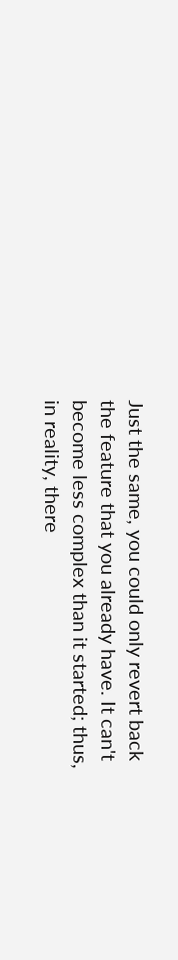Just the same, you could only revert back the feature that you already have. It can't become less complex than it started; thus, in reality, there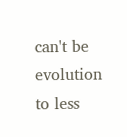can't be evolution to less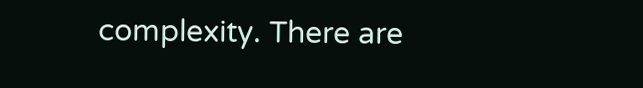complexity. There are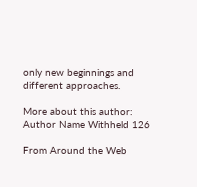only new beginnings and different approaches.

More about this author: Author Name Withheld 126

From Around the Web